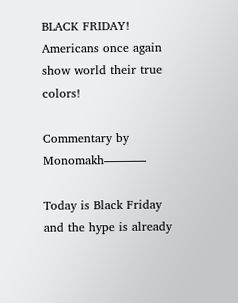BLACK FRIDAY! Americans once again show world their true colors!

Commentary by Monomakh———–

Today is Black Friday and the hype is already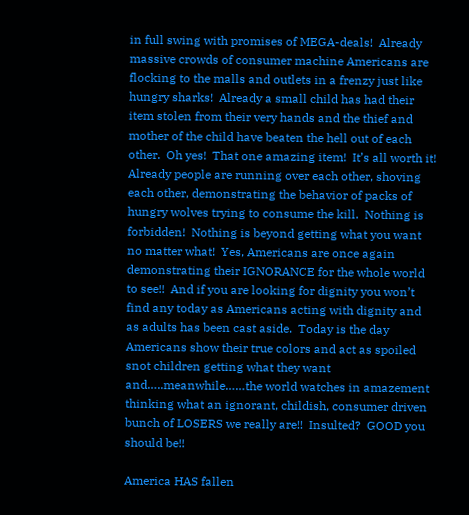in full swing with promises of MEGA-deals!  Already massive crowds of consumer machine Americans are flocking to the malls and outlets in a frenzy just like hungry sharks!  Already a small child has had their item stolen from their very hands and the thief and mother of the child have beaten the hell out of each other.  Oh yes!  That one amazing item!  It’s all worth it!  Already people are running over each other, shoving each other, demonstrating the behavior of packs of hungry wolves trying to consume the kill.  Nothing is forbidden!  Nothing is beyond getting what you want no matter what!  Yes, Americans are once again demonstrating their IGNORANCE for the whole world to see!!  And if you are looking for dignity you won’t find any today as Americans acting with dignity and as adults has been cast aside.  Today is the day Americans show their true colors and act as spoiled snot children getting what they want and…..meanwhile……the world watches in amazement thinking what an ignorant, childish, consumer driven bunch of LOSERS we really are!!  Insulted?  GOOD you should be!!

America HAS fallen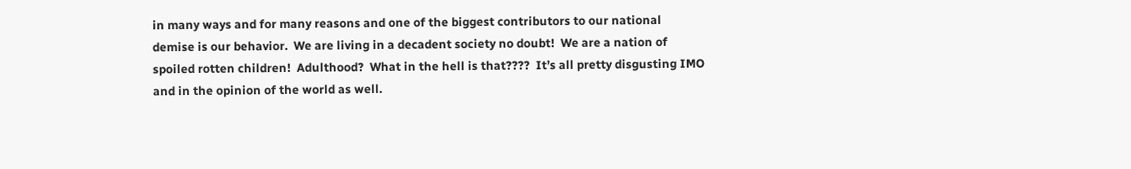in many ways and for many reasons and one of the biggest contributors to our national demise is our behavior.  We are living in a decadent society no doubt!  We are a nation of spoiled rotten children!  Adulthood?  What in the hell is that????  It’s all pretty disgusting IMO and in the opinion of the world as well.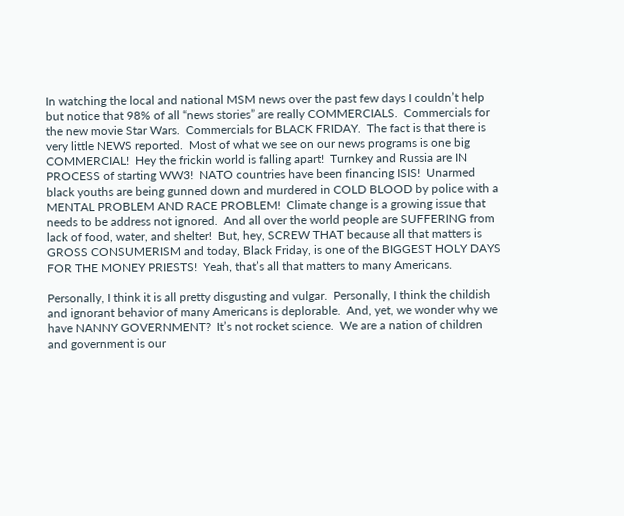In watching the local and national MSM news over the past few days I couldn’t help but notice that 98% of all “news stories” are really COMMERCIALS.  Commercials for the new movie Star Wars.  Commercials for BLACK FRIDAY.  The fact is that there is very little NEWS reported.  Most of what we see on our news programs is one big COMMERCIAL!  Hey the frickin world is falling apart!  Turnkey and Russia are IN PROCESS of starting WW3!  NATO countries have been financing ISIS!  Unarmed black youths are being gunned down and murdered in COLD BLOOD by police with a MENTAL PROBLEM AND RACE PROBLEM!  Climate change is a growing issue that needs to be address not ignored.  And all over the world people are SUFFERING from lack of food, water, and shelter!  But, hey, SCREW THAT because all that matters is GROSS CONSUMERISM and today, Black Friday, is one of the BIGGEST HOLY DAYS FOR THE MONEY PRIESTS!  Yeah, that’s all that matters to many Americans.

Personally, I think it is all pretty disgusting and vulgar.  Personally, I think the childish and ignorant behavior of many Americans is deplorable.  And, yet, we wonder why we have NANNY GOVERNMENT?  It’s not rocket science.  We are a nation of children and government is our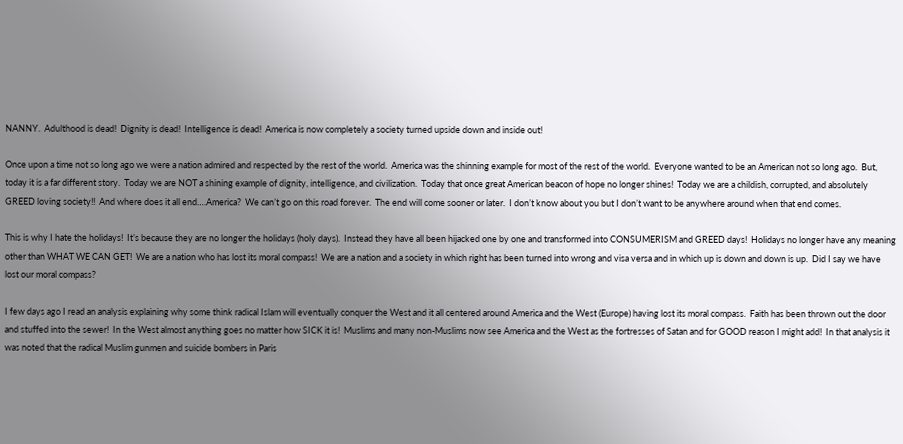NANNY.  Adulthood is dead!  Dignity is dead!  Intelligence is dead!  America is now completely a society turned upside down and inside out!

Once upon a time not so long ago we were a nation admired and respected by the rest of the world.  America was the shinning example for most of the rest of the world.  Everyone wanted to be an American not so long ago.  But, today it is a far different story.  Today we are NOT a shining example of dignity, intelligence, and civilization.  Today that once great American beacon of hope no longer shines!  Today we are a childish, corrupted, and absolutely GREED loving society!!  And where does it all end….America?  We can’t go on this road forever.  The end will come sooner or later.  I don’t know about you but I don’t want to be anywhere around when that end comes.

This is why I hate the holidays!  It’s because they are no longer the holidays (holy days).  Instead they have all been hijacked one by one and transformed into CONSUMERISM and GREED days!  Holidays no longer have any meaning other than WHAT WE CAN GET!  We are a nation who has lost its moral compass!  We are a nation and a society in which right has been turned into wrong and visa versa and in which up is down and down is up.  Did I say we have lost our moral compass?

I few days ago I read an analysis explaining why some think radical Islam will eventually conquer the West and it all centered around America and the West (Europe) having lost its moral compass.  Faith has been thrown out the door and stuffed into the sewer!  In the West almost anything goes no matter how SICK it is!  Muslims and many non-Muslims now see America and the West as the fortresses of Satan and for GOOD reason I might add!  In that analysis it was noted that the radical Muslim gunmen and suicide bombers in Paris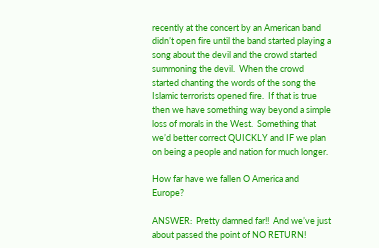recently at the concert by an American band didn’t open fire until the band started playing a song about the devil and the crowd started summoning the devil.  When the crowd started chanting the words of the song the Islamic terrorists opened fire.  If that is true then we have something way beyond a simple loss of morals in the West.  Something that we’d better correct QUICKLY and IF we plan on being a people and nation for much longer.

How far have we fallen O America and Europe?

ANSWER:  Pretty damned far!!  And we’ve just about passed the point of NO RETURN!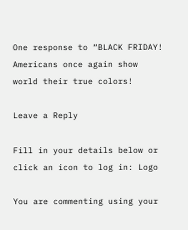One response to “BLACK FRIDAY! Americans once again show world their true colors!

Leave a Reply

Fill in your details below or click an icon to log in: Logo

You are commenting using your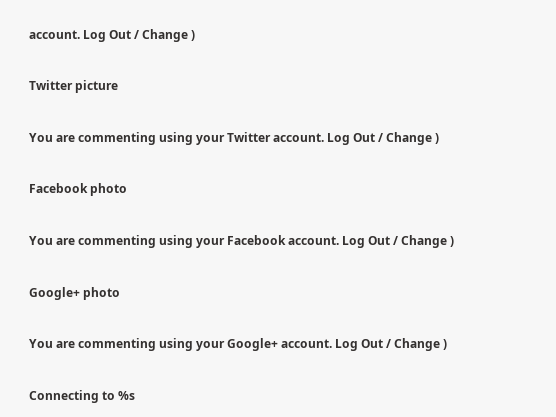account. Log Out / Change )

Twitter picture

You are commenting using your Twitter account. Log Out / Change )

Facebook photo

You are commenting using your Facebook account. Log Out / Change )

Google+ photo

You are commenting using your Google+ account. Log Out / Change )

Connecting to %s